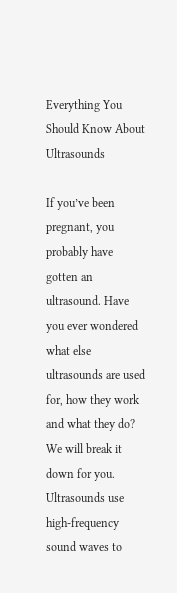Everything You Should Know About Ultrasounds

If you’ve been pregnant, you probably have gotten an ultrasound. Have you ever wondered what else ultrasounds are used for, how they work and what they do? We will break it down for you. Ultrasounds use high-frequency sound waves to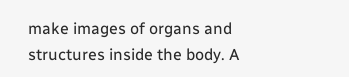make images of organs and structures inside the body. A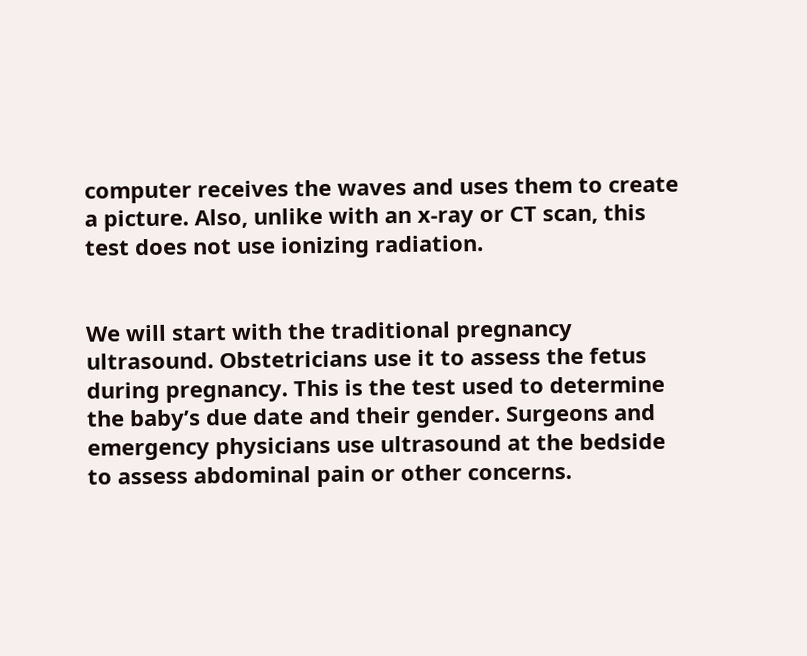computer receives the waves and uses them to create a picture. Also, unlike with an x-ray or CT scan, this test does not use ionizing radiation.


We will start with the traditional pregnancy ultrasound. Obstetricians use it to assess the fetus during pregnancy. This is the test used to determine the baby’s due date and their gender. Surgeons and emergency physicians use ultrasound at the bedside to assess abdominal pain or other concerns.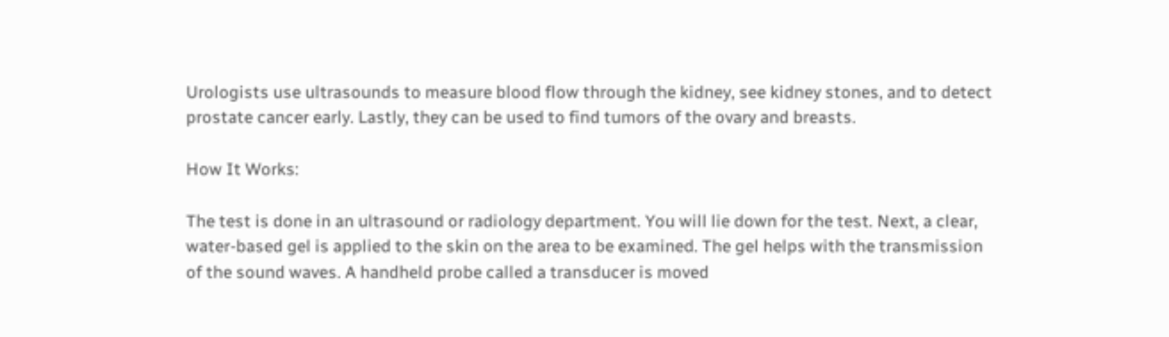Urologists use ultrasounds to measure blood flow through the kidney, see kidney stones, and to detect prostate cancer early. Lastly, they can be used to find tumors of the ovary and breasts.

How It Works:

The test is done in an ultrasound or radiology department. You will lie down for the test. Next, a clear, water-based gel is applied to the skin on the area to be examined. The gel helps with the transmission of the sound waves. A handheld probe called a transducer is moved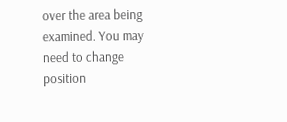over the area being examined. You may need to change position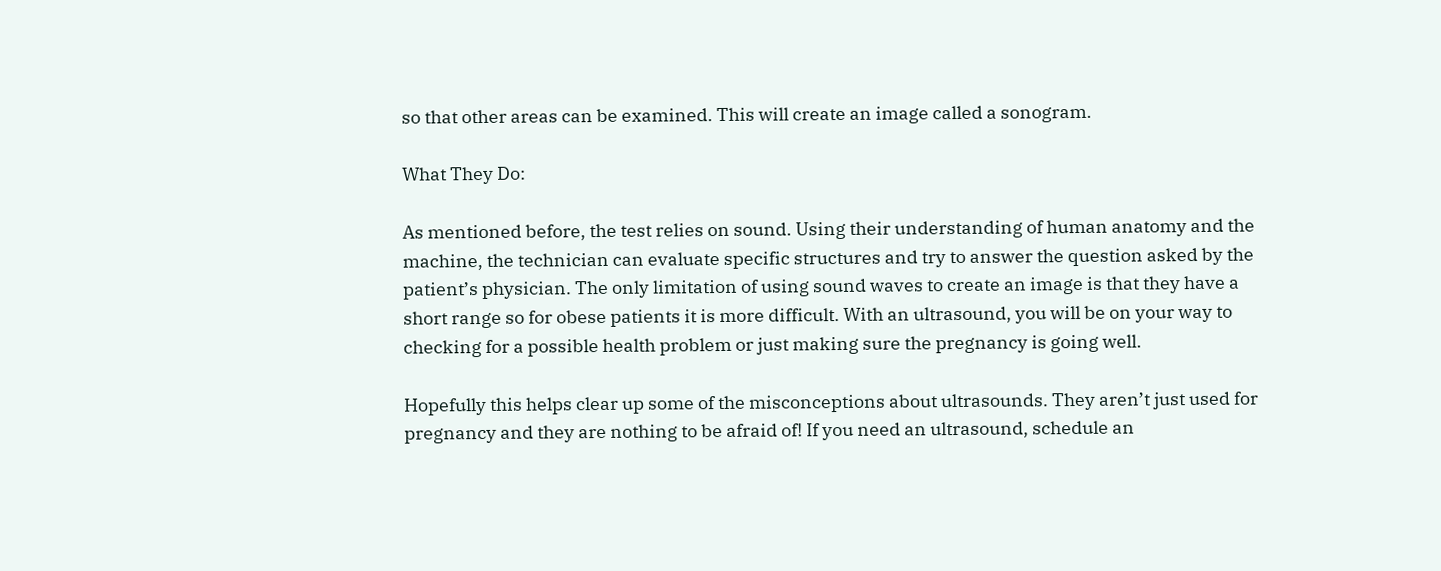so that other areas can be examined. This will create an image called a sonogram.

What They Do:

As mentioned before, the test relies on sound. Using their understanding of human anatomy and the machine, the technician can evaluate specific structures and try to answer the question asked by the patient’s physician. The only limitation of using sound waves to create an image is that they have a short range so for obese patients it is more difficult. With an ultrasound, you will be on your way to checking for a possible health problem or just making sure the pregnancy is going well.

Hopefully this helps clear up some of the misconceptions about ultrasounds. They aren’t just used for pregnancy and they are nothing to be afraid of! If you need an ultrasound, schedule an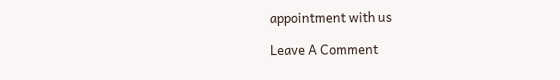appointment with us

Leave A Comment